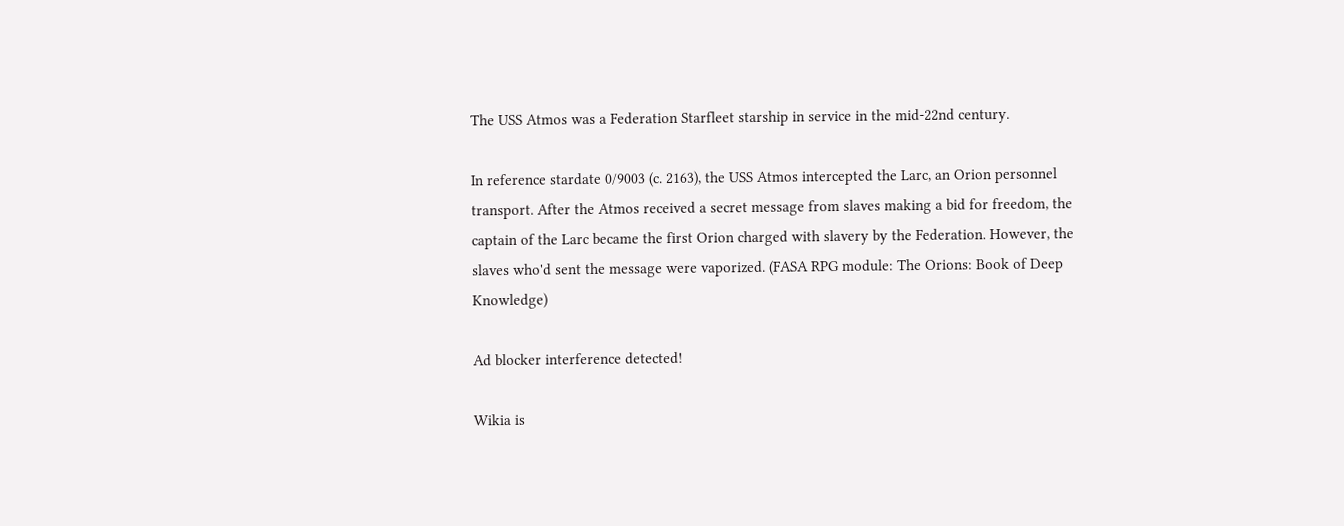The USS Atmos was a Federation Starfleet starship in service in the mid-22nd century.

In reference stardate 0/9003 (c. 2163), the USS Atmos intercepted the Larc, an Orion personnel transport. After the Atmos received a secret message from slaves making a bid for freedom, the captain of the Larc became the first Orion charged with slavery by the Federation. However, the slaves who'd sent the message were vaporized. (FASA RPG module: The Orions: Book of Deep Knowledge)

Ad blocker interference detected!

Wikia is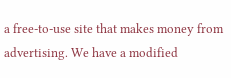a free-to-use site that makes money from advertising. We have a modified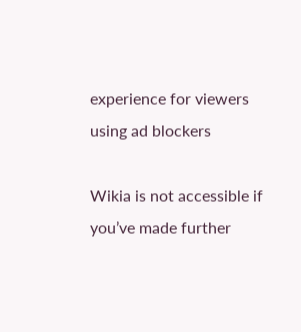experience for viewers using ad blockers

Wikia is not accessible if you’ve made further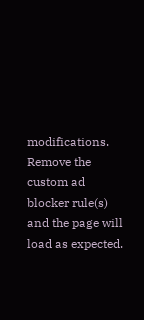modifications. Remove the custom ad blocker rule(s) and the page will load as expected.